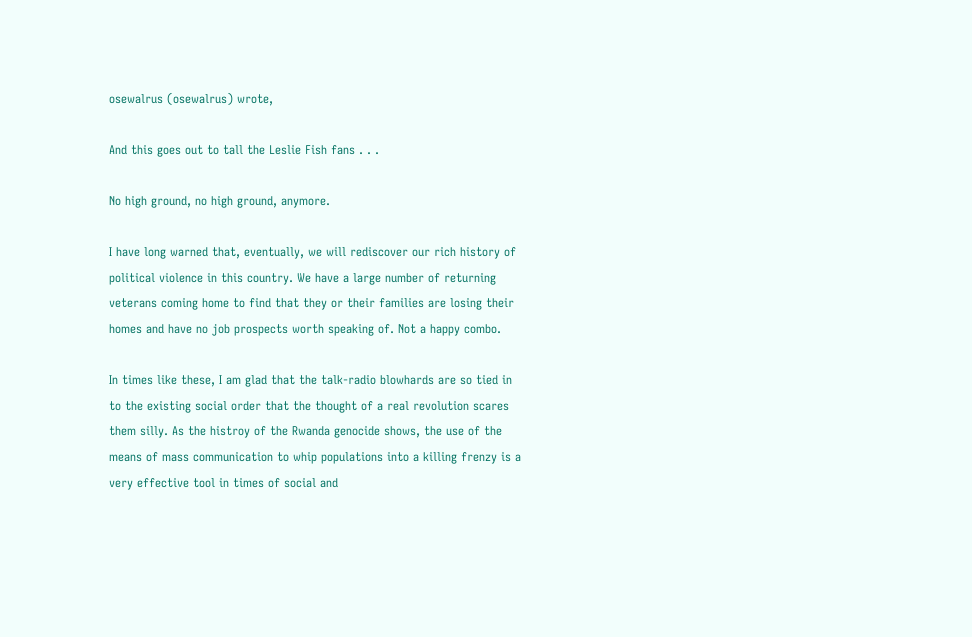osewalrus (osewalrus) wrote,

And this goes out to tall the Leslie Fish fans . . .

No high ground, no high ground, anymore.

I have long warned that, eventually, we will rediscover our rich history of political violence in this country. We have a large number of returning veterans coming home to find that they or their families are losing their homes and have no job prospects worth speaking of. Not a happy combo.

In times like these, I am glad that the talk-radio blowhards are so tied in to the existing social order that the thought of a real revolution scares them silly. As the histroy of the Rwanda genocide shows, the use of the means of mass communication to whip populations into a killing frenzy is a very effective tool in times of social and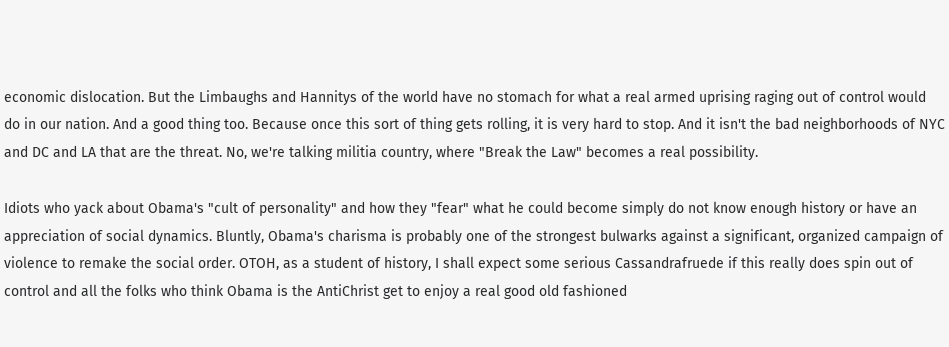economic dislocation. But the Limbaughs and Hannitys of the world have no stomach for what a real armed uprising raging out of control would do in our nation. And a good thing too. Because once this sort of thing gets rolling, it is very hard to stop. And it isn't the bad neighborhoods of NYC and DC and LA that are the threat. No, we're talking militia country, where "Break the Law" becomes a real possibility.

Idiots who yack about Obama's "cult of personality" and how they "fear" what he could become simply do not know enough history or have an appreciation of social dynamics. Bluntly, Obama's charisma is probably one of the strongest bulwarks against a significant, organized campaign of violence to remake the social order. OTOH, as a student of history, I shall expect some serious Cassandrafruede if this really does spin out of control and all the folks who think Obama is the AntiChrist get to enjoy a real good old fashioned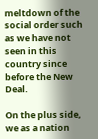meltdown of the social order such as we have not seen in this country since before the New Deal.

On the plus side, we as a nation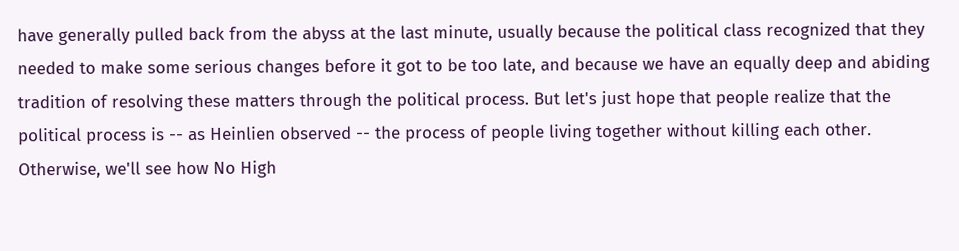have generally pulled back from the abyss at the last minute, usually because the political class recognized that they needed to make some serious changes before it got to be too late, and because we have an equally deep and abiding tradition of resolving these matters through the political process. But let's just hope that people realize that the political process is -- as Heinlien observed -- the process of people living together without killing each other. Otherwise, we'll see how No High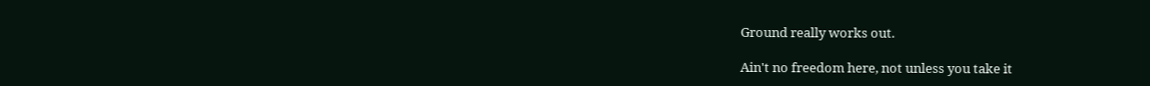Ground really works out.

Ain't no freedom here, not unless you take it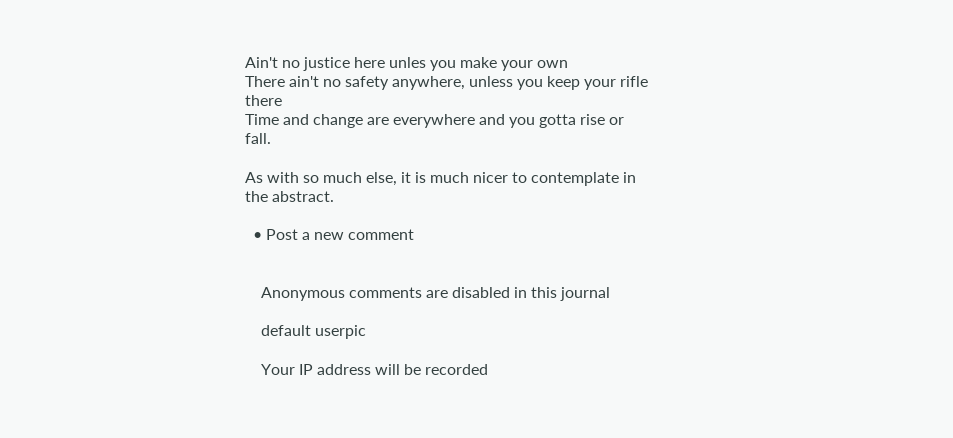Ain't no justice here unles you make your own
There ain't no safety anywhere, unless you keep your rifle there
Time and change are everywhere and you gotta rise or fall.

As with so much else, it is much nicer to contemplate in the abstract.

  • Post a new comment


    Anonymous comments are disabled in this journal

    default userpic

    Your IP address will be recorded